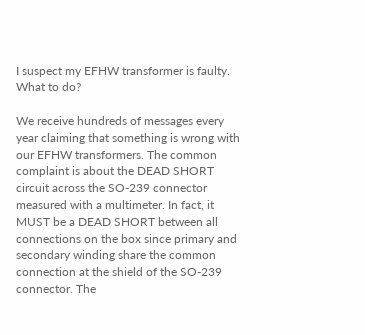I suspect my EFHW transformer is faulty. What to do?

We receive hundreds of messages every year claiming that something is wrong with our EFHW transformers. The common complaint is about the DEAD SHORT circuit across the SO-239 connector measured with a multimeter. In fact, it MUST be a DEAD SHORT between all connections on the box since primary and secondary winding share the common connection at the shield of the SO-239 connector. The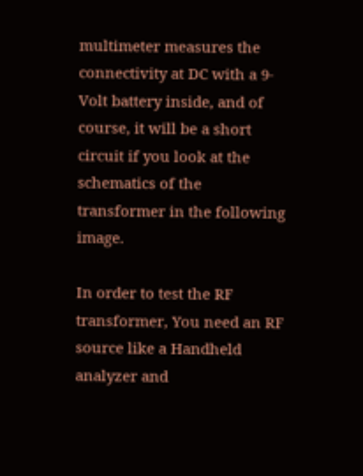multimeter measures the connectivity at DC with a 9-Volt battery inside, and of course, it will be a short circuit if you look at the schematics of the transformer in the following image.

In order to test the RF transformer, You need an RF source like a Handheld analyzer and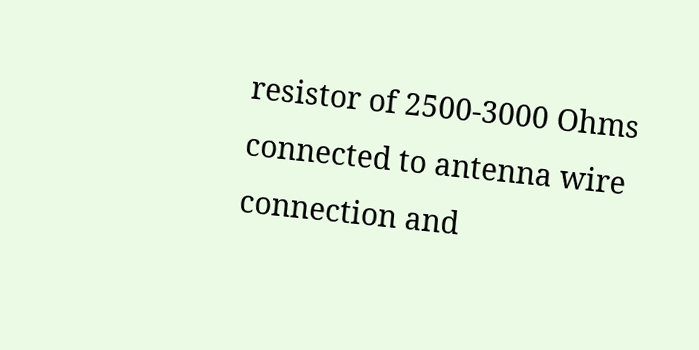resistor of 2500-3000 Ohms connected to antenna wire connection and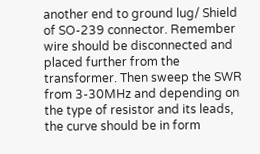another end to ground lug/ Shield of SO-239 connector. Remember wire should be disconnected and placed further from the transformer. Then sweep the SWR from 3-30MHz and depending on the type of resistor and its leads, the curve should be in form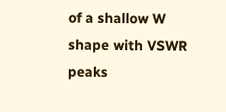of a shallow W shape with VSWR peaks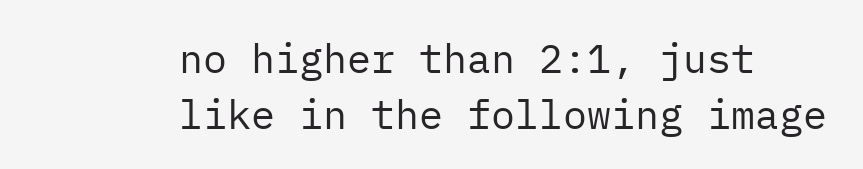no higher than 2:1, just like in the following image